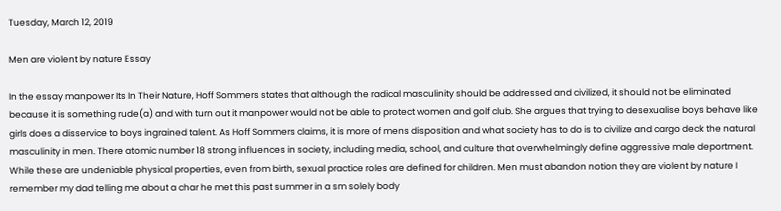Tuesday, March 12, 2019

Men are violent by nature Essay

In the essay manpower Its In Their Nature, Hoff Sommers states that although the radical masculinity should be addressed and civilized, it should not be eliminated because it is something rude(a) and with turn out it manpower would not be able to protect women and golf club. She argues that trying to desexualise boys behave like girls does a disservice to boys ingrained talent. As Hoff Sommers claims, it is more of mens disposition and what society has to do is to civilize and cargo deck the natural masculinity in men. There atomic number 18 strong influences in society, including media, school, and culture that overwhelmingly define aggressive male deportment. While these are undeniable physical properties, even from birth, sexual practice roles are defined for children. Men must abandon notion they are violent by nature I remember my dad telling me about a char he met this past summer in a sm solely body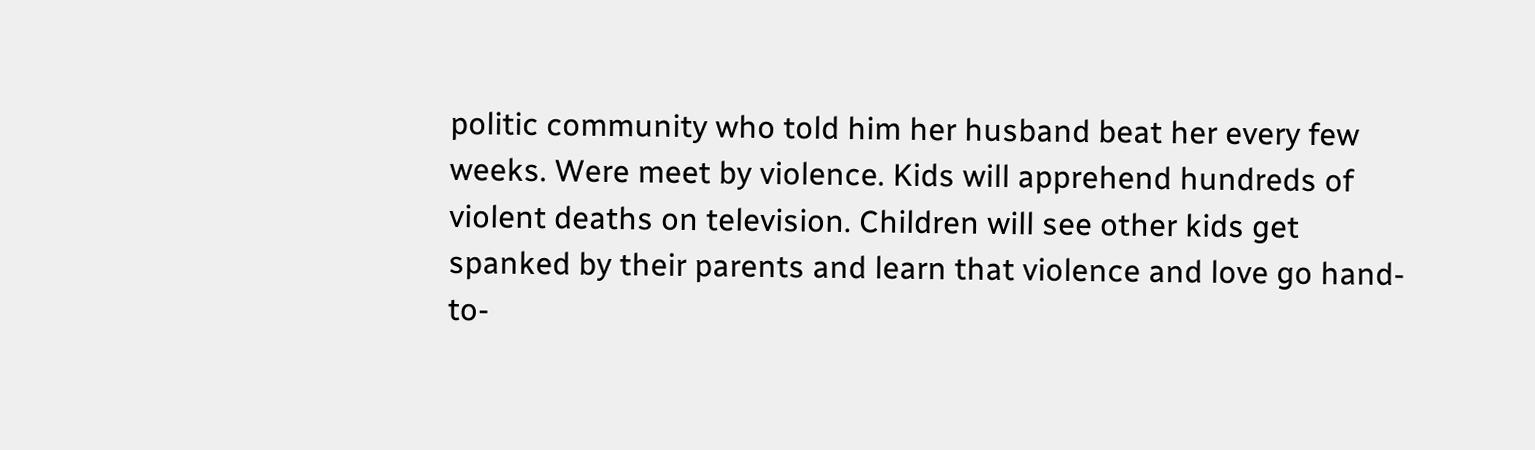politic community who told him her husband beat her every few weeks. Were meet by violence. Kids will apprehend hundreds of violent deaths on television. Children will see other kids get spanked by their parents and learn that violence and love go hand-to-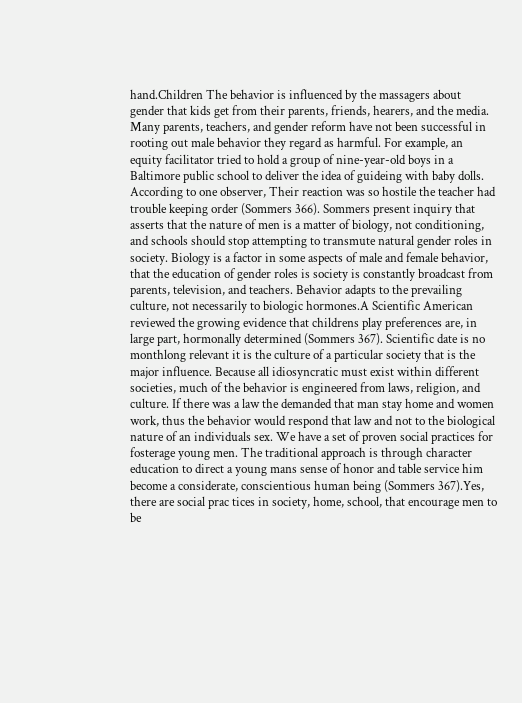hand.Children The behavior is influenced by the massagers about gender that kids get from their parents, friends, hearers, and the media. Many parents, teachers, and gender reform have not been successful in rooting out male behavior they regard as harmful. For example, an equity facilitator tried to hold a group of nine-year-old boys in a Baltimore public school to deliver the idea of guideing with baby dolls. According to one observer, Their reaction was so hostile the teacher had trouble keeping order (Sommers 366). Sommers present inquiry that asserts that the nature of men is a matter of biology, not conditioning, and schools should stop attempting to transmute natural gender roles in society. Biology is a factor in some aspects of male and female behavior, that the education of gender roles is society is constantly broadcast from parents, television, and teachers. Behavior adapts to the prevailing culture, not necessarily to biologic hormones.A Scientific American reviewed the growing evidence that childrens play preferences are, in large part, hormonally determined (Sommers 367). Scientific date is no monthlong relevant it is the culture of a particular society that is the major influence. Because all idiosyncratic must exist within different societies, much of the behavior is engineered from laws, religion, and culture. If there was a law the demanded that man stay home and women work, thus the behavior would respond that law and not to the biological nature of an individuals sex. We have a set of proven social practices for fosterage young men. The traditional approach is through character education to direct a young mans sense of honor and table service him become a considerate, conscientious human being (Sommers 367).Yes, there are social prac tices in society, home, school, that encourage men to be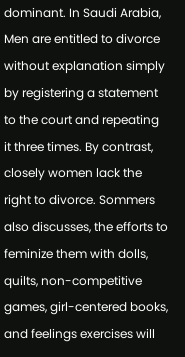dominant. In Saudi Arabia, Men are entitled to divorce without explanation simply by registering a statement to the court and repeating it three times. By contrast, closely women lack the right to divorce. Sommers also discusses, the efforts to feminize them with dolls, quilts, non-competitive games, girl-centered books, and feelings exercises will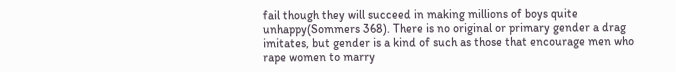fail though they will succeed in making millions of boys quite unhappy(Sommers 368). There is no original or primary gender a drag imitates, but gender is a kind of such as those that encourage men who rape women to marry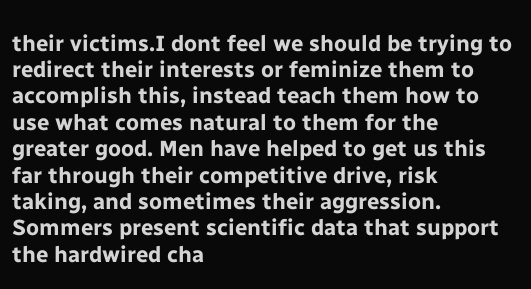their victims.I dont feel we should be trying to redirect their interests or feminize them to accomplish this, instead teach them how to use what comes natural to them for the greater good. Men have helped to get us this far through their competitive drive, risk taking, and sometimes their aggression. Sommers present scientific data that support the hardwired cha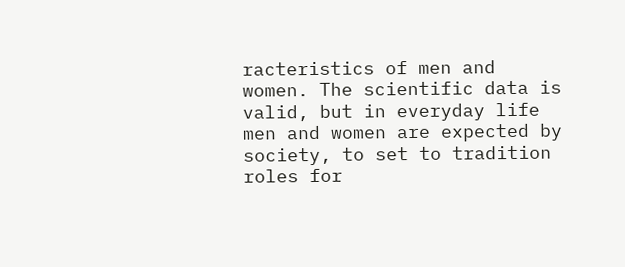racteristics of men and women. The scientific data is valid, but in everyday life men and women are expected by society, to set to tradition roles for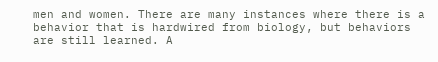men and women. There are many instances where there is a behavior that is hardwired from biology, but behaviors are still learned. A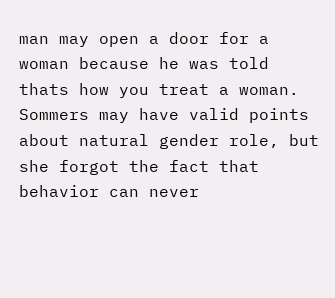man may open a door for a woman because he was told thats how you treat a woman. Sommers may have valid points about natural gender role, but she forgot the fact that behavior can never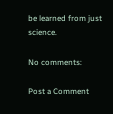be learned from just science.

No comments:

Post a Comment